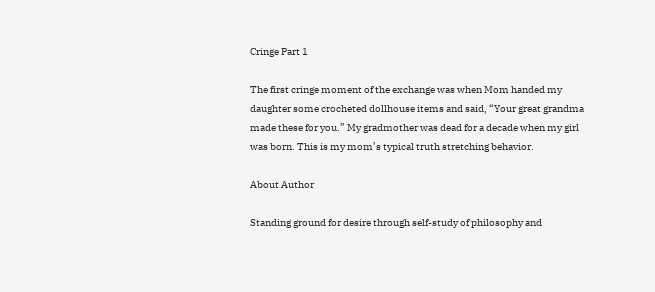Cringe Part 1

The first cringe moment of the exchange was when Mom handed my daughter some crocheted dollhouse items and said, “Your great grandma made these for you.” My gradmother was dead for a decade when my girl was born. This is my mom’s typical truth stretching behavior.

About Author

Standing ground for desire through self-study of philosophy and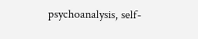psychoanalysis, self-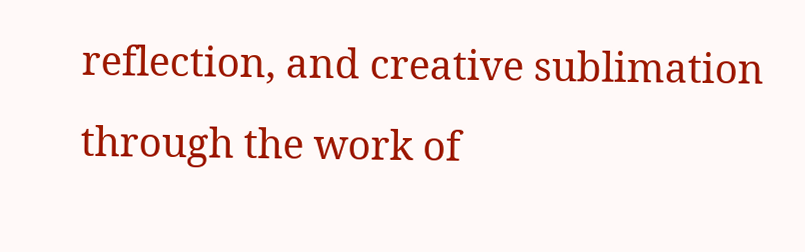reflection, and creative sublimation through the work of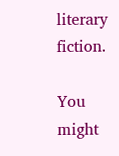literary fiction.

You might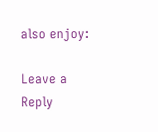also enjoy:

Leave a Reply